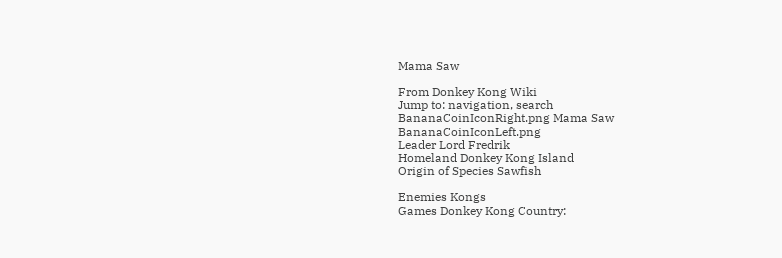Mama Saw

From Donkey Kong Wiki
Jump to: navigation, search
BananaCoinIconRight.png Mama Saw BananaCoinIconLeft.png
Leader Lord Fredrik
Homeland Donkey Kong Island
Origin of Species Sawfish

Enemies Kongs
Games Donkey Kong Country: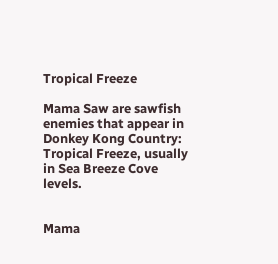Tropical Freeze

Mama Saw are sawfish enemies that appear in Donkey Kong Country: Tropical Freeze, usually in Sea Breeze Cove levels.


Mama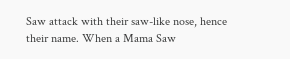Saw attack with their saw-like nose, hence their name. When a Mama Saw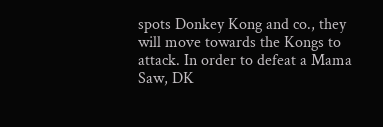spots Donkey Kong and co., they will move towards the Kongs to attack. In order to defeat a Mama Saw, DK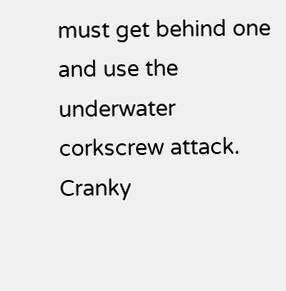must get behind one and use the underwater corkscrew attack. Cranky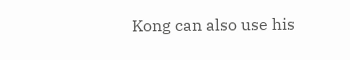Kong can also use his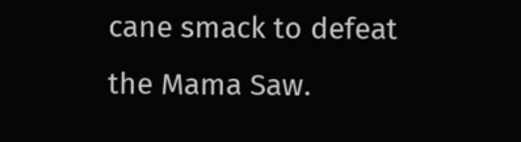cane smack to defeat the Mama Saw.